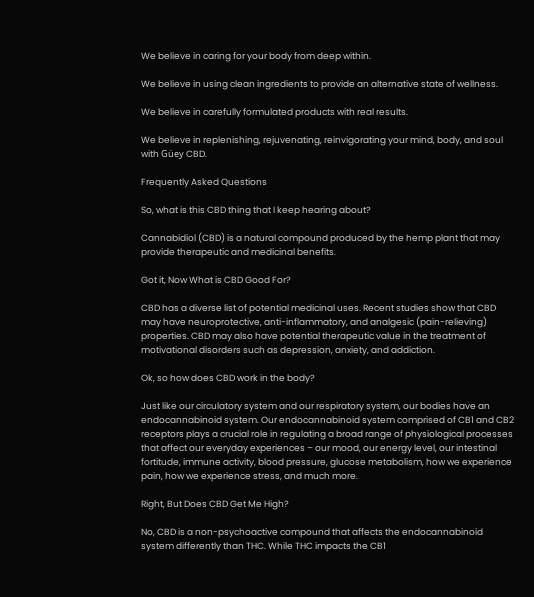We believe in caring for your body from deep within.

We believe in using clean ingredients to provide an alternative state of wellness.

We believe in carefully formulated products with real results.

We believe in replenishing, rejuvenating, reinvigorating your mind, body, and soul with Güey CBD.

Frequently Asked Questions

So, what is this CBD thing that I keep hearing about?

Cannabidiol (CBD) is a natural compound produced by the hemp plant that may provide therapeutic and medicinal benefits.

Got it, Now What is CBD Good For?

CBD has a diverse list of potential medicinal uses. Recent studies show that CBD may have neuroprotective, anti-inflammatory, and analgesic (pain-relieving) properties. CBD may also have potential therapeutic value in the treatment of motivational disorders such as depression, anxiety, and addiction.

Ok, so how does CBD work in the body?

Just like our circulatory system and our respiratory system, our bodies have an endocannabinoid system. Our endocannabinoid system comprised of CB1 and CB2 receptors plays a crucial role in regulating a broad range of physiological processes that affect our everyday experiences – our mood, our energy level, our intestinal fortitude, immune activity, blood pressure, glucose metabolism, how we experience pain, how we experience stress, and much more.

Right, But Does CBD Get Me High?

No, CBD is a non-psychoactive compound that affects the endocannabinoid system differently than THC. While THC impacts the CB1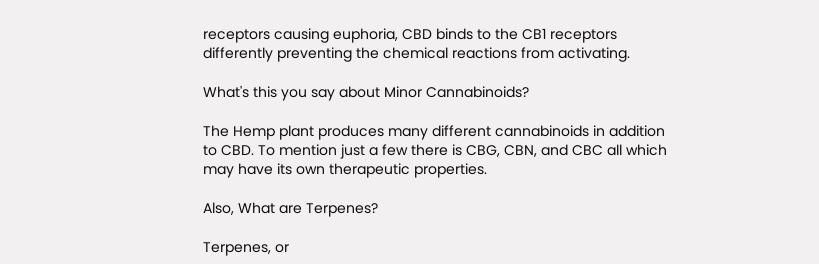receptors causing euphoria, CBD binds to the CB1 receptors differently preventing the chemical reactions from activating.

What's this you say about Minor Cannabinoids?

The Hemp plant produces many different cannabinoids in addition to CBD. To mention just a few there is CBG, CBN, and CBC all which may have its own therapeutic properties.

Also, What are Terpenes?

Terpenes, or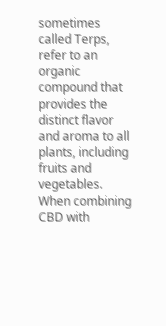sometimes called Terps, refer to an organic compound that provides the distinct flavor and aroma to all plants, including fruits and vegetables. When combining CBD with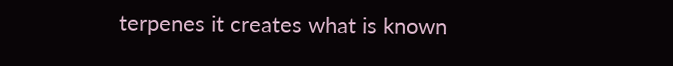terpenes it creates what is known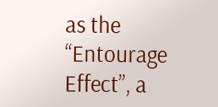as the “Entourage Effect”, a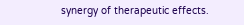synergy of therapeutic effects.